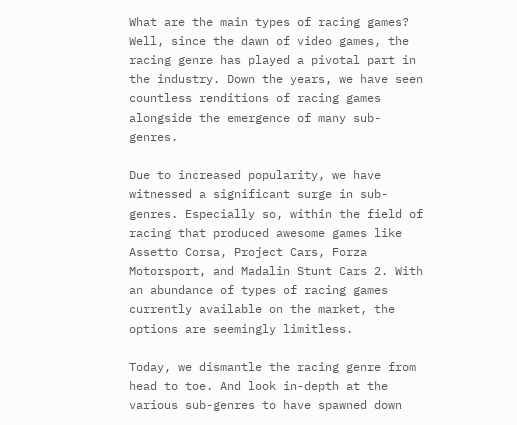What are the main types of racing games? Well, since the dawn of video games, the racing genre has played a pivotal part in the industry. Down the years, we have seen countless renditions of racing games alongside the emergence of many sub-genres.

Due to increased popularity, we have witnessed a significant surge in sub-genres. Especially so, within the field of racing that produced awesome games like Assetto Corsa, Project Cars, Forza Motorsport, and Madalin Stunt Cars 2. With an abundance of types of racing games currently available on the market, the options are seemingly limitless.

Today, we dismantle the racing genre from head to toe. And look in-depth at the various sub-genres to have spawned down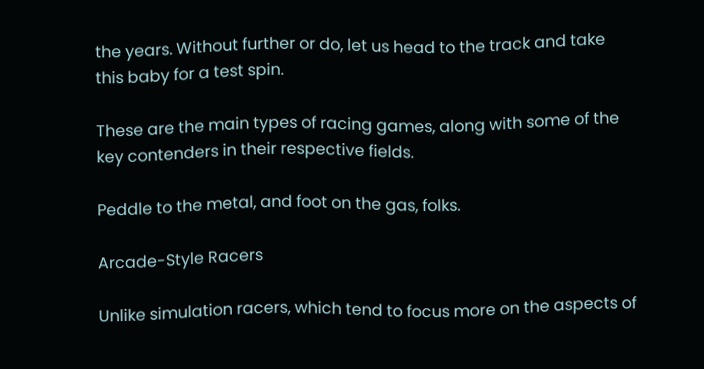the years. Without further or do, let us head to the track and take this baby for a test spin.

These are the main types of racing games, along with some of the key contenders in their respective fields.

Peddle to the metal, and foot on the gas, folks.

Arcade-Style Racers

Unlike simulation racers, which tend to focus more on the aspects of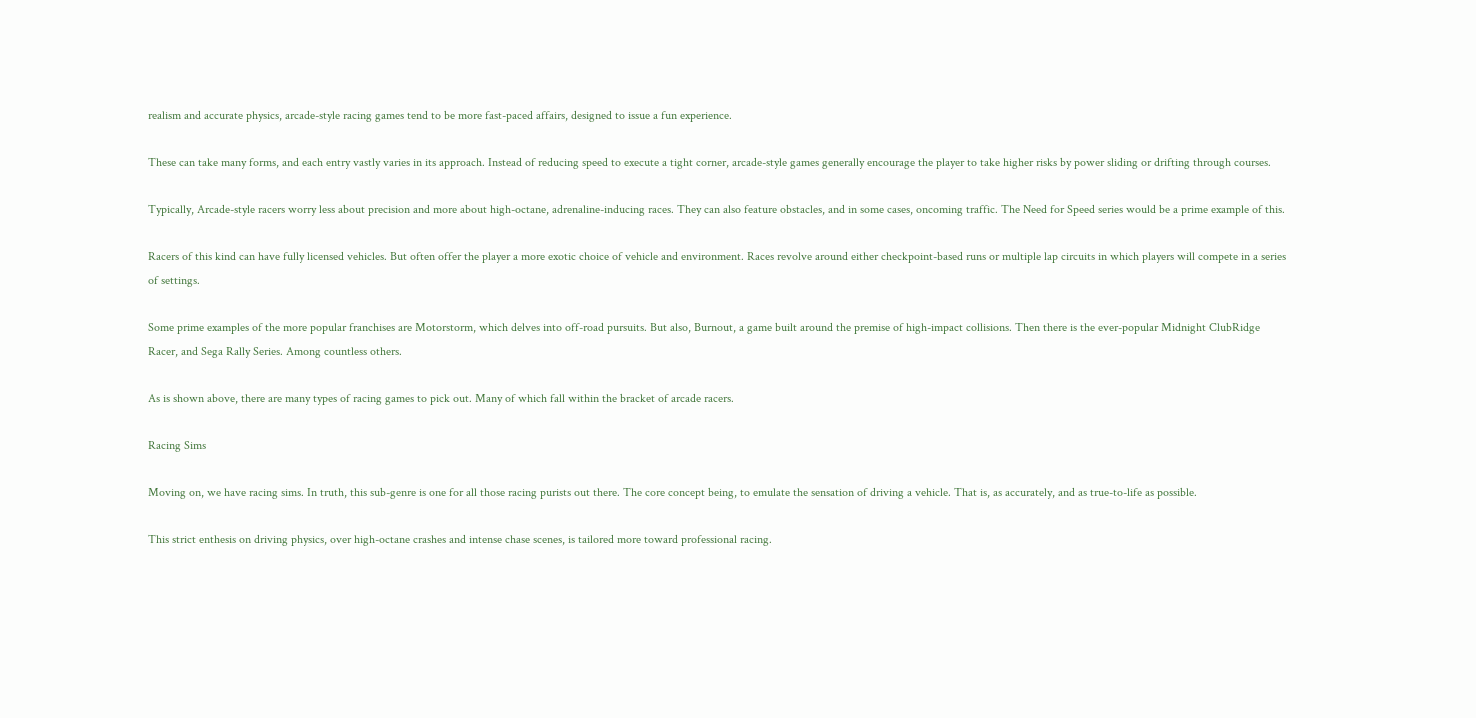realism and accurate physics, arcade-style racing games tend to be more fast-paced affairs, designed to issue a fun experience.

These can take many forms, and each entry vastly varies in its approach. Instead of reducing speed to execute a tight corner, arcade-style games generally encourage the player to take higher risks by power sliding or drifting through courses.

Typically, Arcade-style racers worry less about precision and more about high-octane, adrenaline-inducing races. They can also feature obstacles, and in some cases, oncoming traffic. The Need for Speed series would be a prime example of this.

Racers of this kind can have fully licensed vehicles. But often offer the player a more exotic choice of vehicle and environment. Races revolve around either checkpoint-based runs or multiple lap circuits in which players will compete in a series of settings.

Some prime examples of the more popular franchises are Motorstorm, which delves into off-road pursuits. But also, Burnout, a game built around the premise of high-impact collisions. Then there is the ever-popular Midnight ClubRidge Racer, and Sega Rally Series. Among countless others.

As is shown above, there are many types of racing games to pick out. Many of which fall within the bracket of arcade racers.

Racing Sims

Moving on, we have racing sims. In truth, this sub-genre is one for all those racing purists out there. The core concept being, to emulate the sensation of driving a vehicle. That is, as accurately, and as true-to-life as possible.

This strict enthesis on driving physics, over high-octane crashes and intense chase scenes, is tailored more toward professional racing.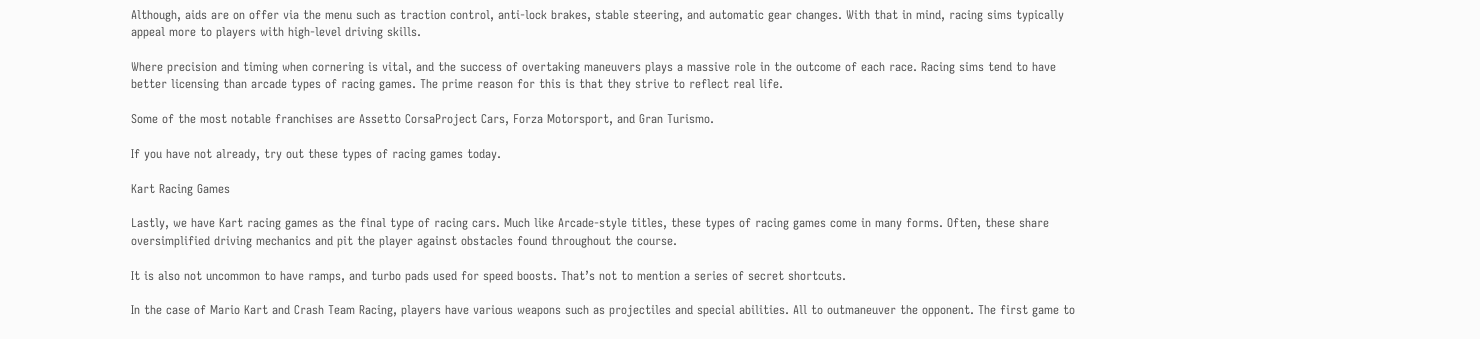Although, aids are on offer via the menu such as traction control, anti-lock brakes, stable steering, and automatic gear changes. With that in mind, racing sims typically appeal more to players with high-level driving skills.

Where precision and timing when cornering is vital, and the success of overtaking maneuvers plays a massive role in the outcome of each race. Racing sims tend to have better licensing than arcade types of racing games. The prime reason for this is that they strive to reflect real life.

Some of the most notable franchises are Assetto CorsaProject Cars, Forza Motorsport, and Gran Turismo.

If you have not already, try out these types of racing games today.

Kart Racing Games

Lastly, we have Kart racing games as the final type of racing cars. Much like Arcade-style titles, these types of racing games come in many forms. Often, these share oversimplified driving mechanics and pit the player against obstacles found throughout the course.

It is also not uncommon to have ramps, and turbo pads used for speed boosts. That’s not to mention a series of secret shortcuts.

In the case of Mario Kart and Crash Team Racing, players have various weapons such as projectiles and special abilities. All to outmaneuver the opponent. The first game to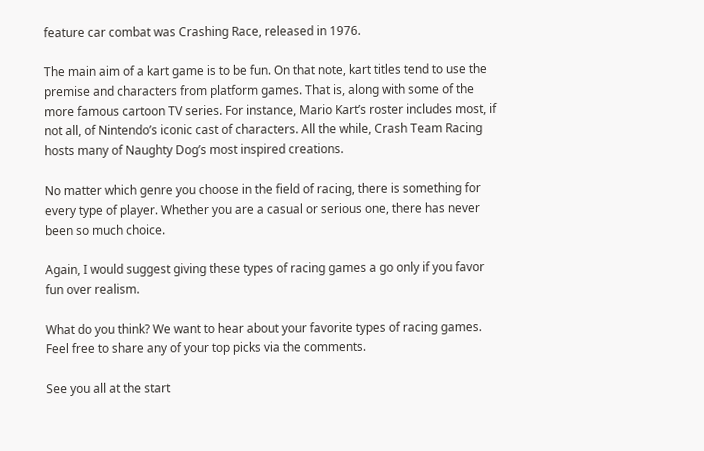feature car combat was Crashing Race, released in 1976.

The main aim of a kart game is to be fun. On that note, kart titles tend to use the premise and characters from platform games. That is, along with some of the more famous cartoon TV series. For instance, Mario Kart’s roster includes most, if not all, of Nintendo’s iconic cast of characters. All the while, Crash Team Racing hosts many of Naughty Dog’s most inspired creations.

No matter which genre you choose in the field of racing, there is something for every type of player. Whether you are a casual or serious one, there has never been so much choice.

Again, I would suggest giving these types of racing games a go only if you favor fun over realism.

What do you think? We want to hear about your favorite types of racing games. Feel free to share any of your top picks via the comments.

See you all at the start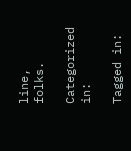line, folks.

Categorized in:

Tagged in: